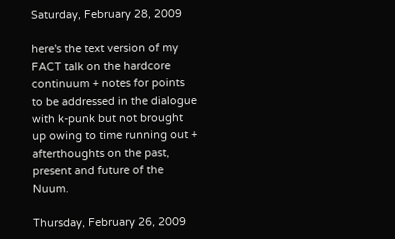Saturday, February 28, 2009

here's the text version of my FACT talk on the hardcore continuum + notes for points to be addressed in the dialogue with k-punk but not brought up owing to time running out + afterthoughts on the past, present and future of the Nuum.

Thursday, February 26, 2009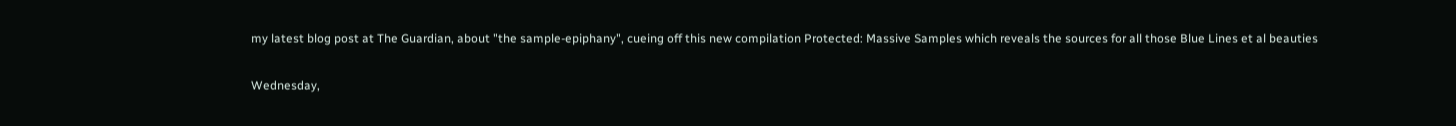my latest blog post at The Guardian, about "the sample-epiphany", cueing off this new compilation Protected: Massive Samples which reveals the sources for all those Blue Lines et al beauties

Wednesday,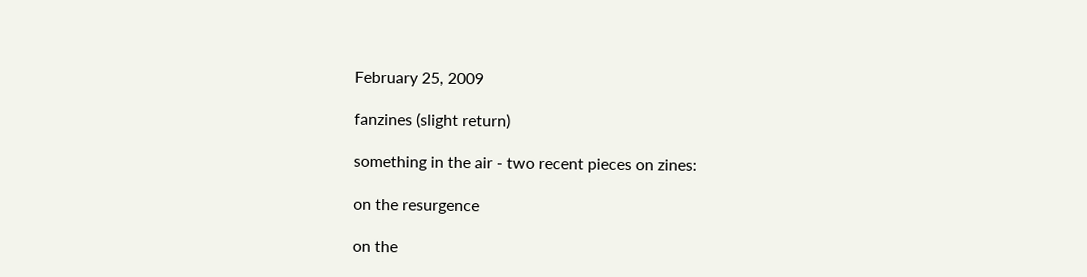February 25, 2009

fanzines (slight return)

something in the air - two recent pieces on zines:

on the resurgence

on the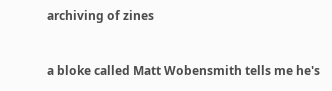archiving of zines


a bloke called Matt Wobensmith tells me he's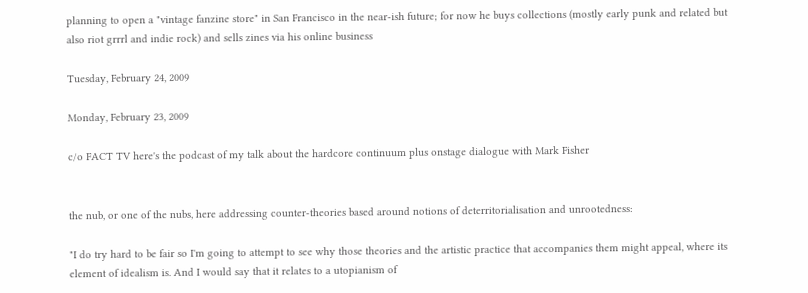planning to open a "vintage fanzine store" in San Francisco in the near-ish future; for now he buys collections (mostly early punk and related but also riot grrrl and indie rock) and sells zines via his online business

Tuesday, February 24, 2009

Monday, February 23, 2009

c/o FACT TV here's the podcast of my talk about the hardcore continuum plus onstage dialogue with Mark Fisher


the nub, or one of the nubs, here addressing counter-theories based around notions of deterritorialisation and unrootedness:

"I do try hard to be fair so I'm going to attempt to see why those theories and the artistic practice that accompanies them might appeal, where its element of idealism is. And I would say that it relates to a utopianism of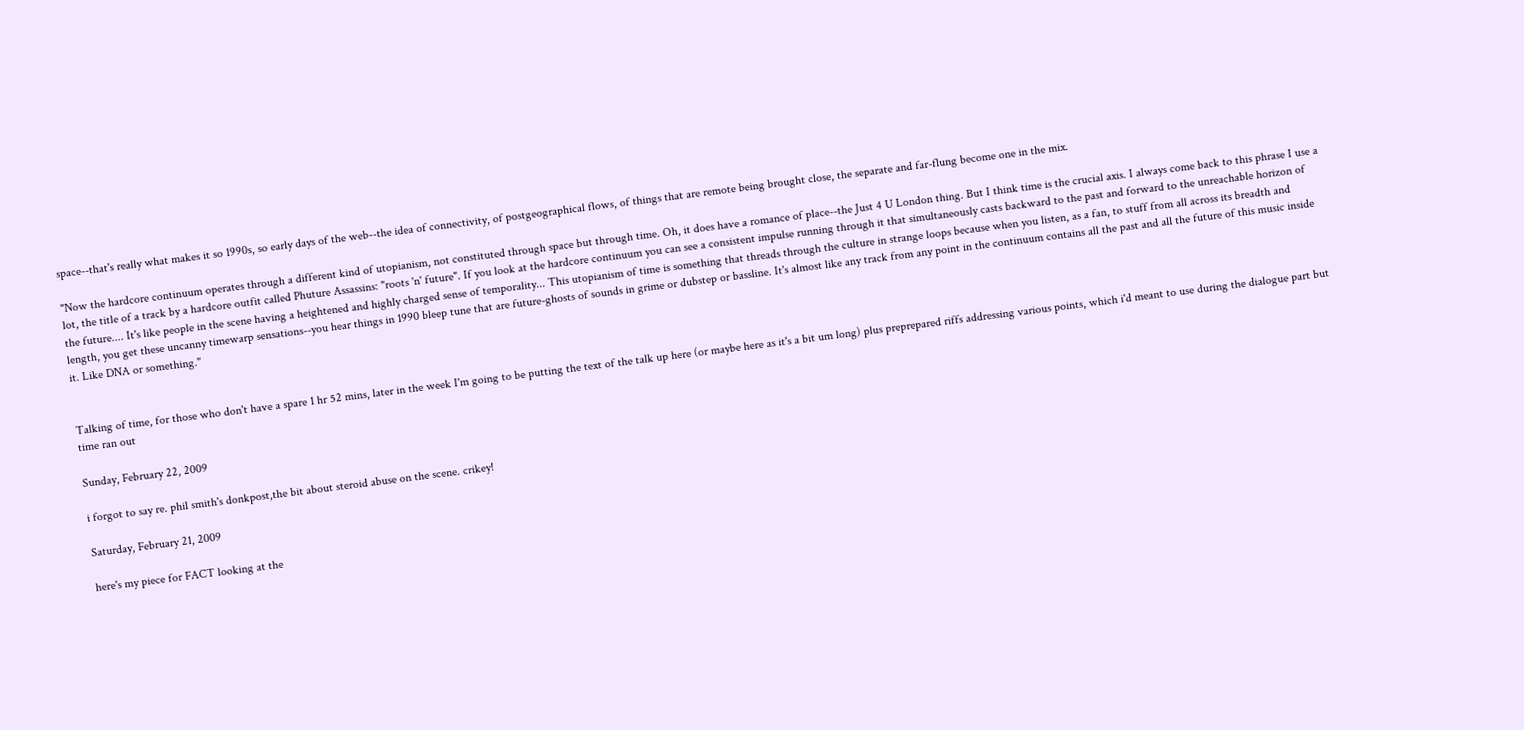space--that's really what makes it so 1990s, so early days of the web--the idea of connectivity, of postgeographical flows, of things that are remote being brought close, the separate and far-flung become one in the mix.

"Now the hardcore continuum operates through a different kind of utopianism, not constituted through space but through time. Oh, it does have a romance of place--the Just 4 U London thing. But I think time is the crucial axis. I always come back to this phrase I use a lot, the title of a track by a hardcore outfit called Phuture Assassins: "roots 'n' future". If you look at the hardcore continuum you can see a consistent impulse running through it that simultaneously casts backward to the past and forward to the unreachable horizon of the future.... It's like people in the scene having a heightened and highly charged sense of temporality... This utopianism of time is something that threads through the culture in strange loops because when you listen, as a fan, to stuff from all across its breadth and length, you get these uncanny timewarp sensations--you hear things in 1990 bleep tune that are future-ghosts of sounds in grime or dubstep or bassline. It's almost like any track from any point in the continuum contains all the past and all the future of this music inside it. Like DNA or something."


Talking of time, for those who don't have a spare 1 hr 52 mins, later in the week I'm going to be putting the text of the talk up here (or maybe here as it's a bit um long) plus preprepared riffs addressing various points, which i'd meant to use during the dialogue part but time ran out

Sunday, February 22, 2009

i forgot to say re. phil smith's donkpost,the bit about steroid abuse on the scene. crikey!

Saturday, February 21, 2009

here's my piece for FACT looking at the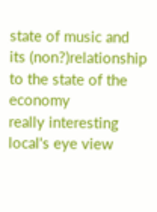state of music and
its (non?)relationship to the state of the economy
really interesting local's eye view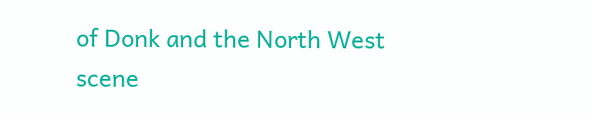of Donk and the North West scene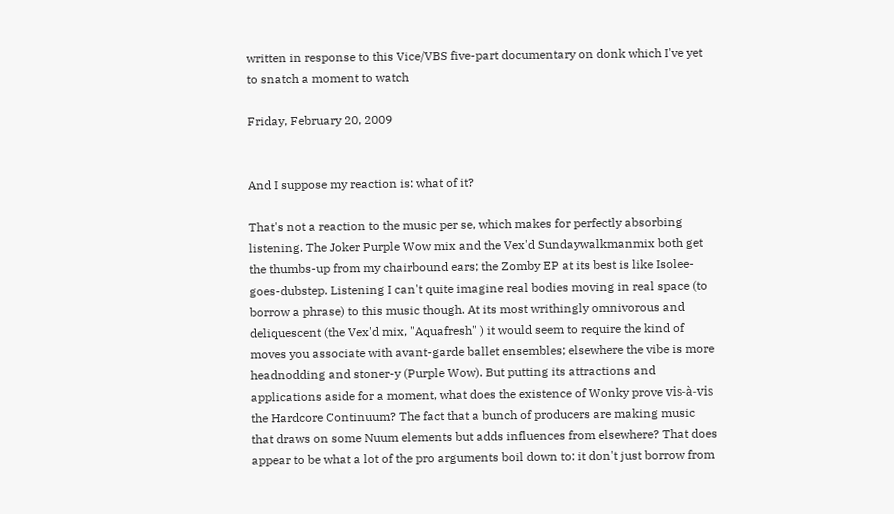written in response to this Vice/VBS five-part documentary on donk which I've yet to snatch a moment to watch

Friday, February 20, 2009


And I suppose my reaction is: what of it?

That's not a reaction to the music per se, which makes for perfectly absorbing listening. The Joker Purple Wow mix and the Vex'd Sundaywalkmanmix both get the thumbs-up from my chairbound ears; the Zomby EP at its best is like Isolee-goes-dubstep. Listening I can't quite imagine real bodies moving in real space (to borrow a phrase) to this music though. At its most writhingly omnivorous and deliquescent (the Vex'd mix, "Aquafresh" ) it would seem to require the kind of moves you associate with avant-garde ballet ensembles; elsewhere the vibe is more headnodding and stoner-y (Purple Wow). But putting its attractions and applications aside for a moment, what does the existence of Wonky prove vis-à-vis the Hardcore Continuum? The fact that a bunch of producers are making music that draws on some Nuum elements but adds influences from elsewhere? That does appear to be what a lot of the pro arguments boil down to: it don't just borrow from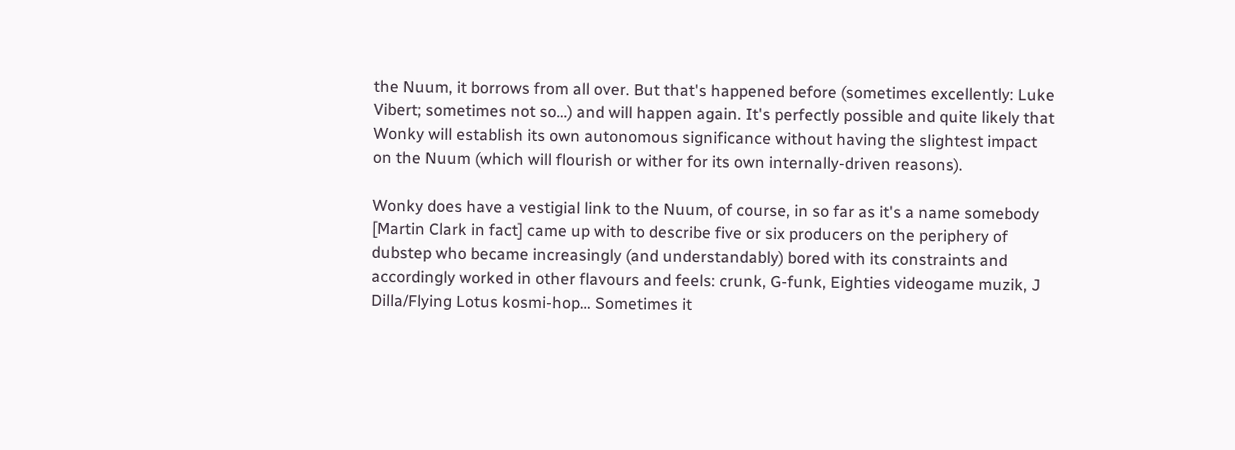the Nuum, it borrows from all over. But that's happened before (sometimes excellently: Luke Vibert; sometimes not so…) and will happen again. It's perfectly possible and quite likely that Wonky will establish its own autonomous significance without having the slightest impact on the Nuum (which will flourish or wither for its own internally-driven reasons).

Wonky does have a vestigial link to the Nuum, of course, in so far as it's a name somebody [Martin Clark in fact] came up with to describe five or six producers on the periphery of dubstep who became increasingly (and understandably) bored with its constraints and accordingly worked in other flavours and feels: crunk, G-funk, Eighties videogame muzik, J Dilla/Flying Lotus kosmi-hop… Sometimes it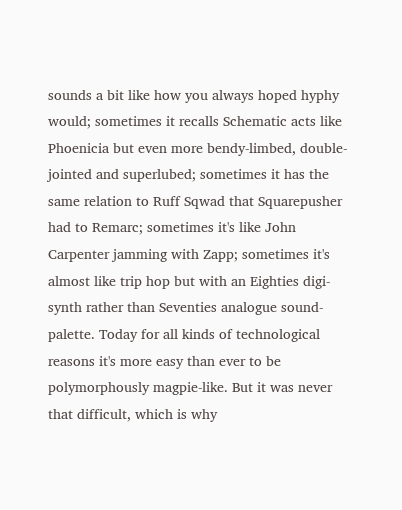sounds a bit like how you always hoped hyphy would; sometimes it recalls Schematic acts like Phoenicia but even more bendy-limbed, double-jointed and superlubed; sometimes it has the same relation to Ruff Sqwad that Squarepusher had to Remarc; sometimes it's like John Carpenter jamming with Zapp; sometimes it's almost like trip hop but with an Eighties digi-synth rather than Seventies analogue sound-palette. Today for all kinds of technological reasons it's more easy than ever to be polymorphously magpie-like. But it was never that difficult, which is why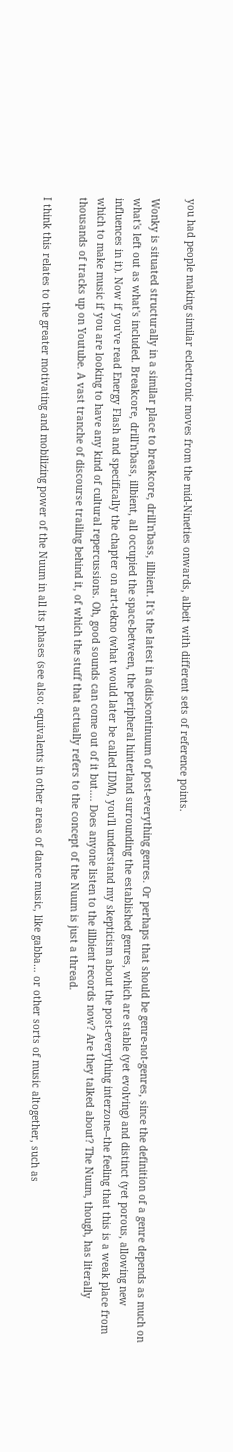you had people making similar eclectronic moves from the mid-Nineties onwards, albeit with different sets of reference points.

Wonky is situated structurally in a similar place to breakcore, drill'n'bass, illbient. It's the latest in a(dis)continuum of post-everything genres. Or perhaps that should be genre-not-genres, since the definition of a genre depends as much on what's left out as what's included. Breakcore, drill'n'bass, illbient, all occupied the space-between, the peripheral hinterland surrounding the established genres, which are stable (yet evolving) and distinct (yet porous, allowing new influences in it). Now if you've read Energy Flash and specifically the chapter on art-tekno (what would later be called IDM), you'll understand my skepticism about the post-everything interzone--the feeling that this is a weak place from which to make music if you are looking to have any kind of cultural repercussions. Oh, good sounds can come out of it but…. Does anyone listen to the illbient records now? Are they talked about? The Nuum, though, has literally thousands of tracks up on Youtube. A vast tranche of discourse trailing behind it, of which the stuff that actually refers to the concept of the Nuum is just a thread.

I think this relates to the greater motivating and mobilizing power of the Nuum in all its phases (see also: equivalents in other areas of dance music, like gabba… or other sorts of music altogether, such as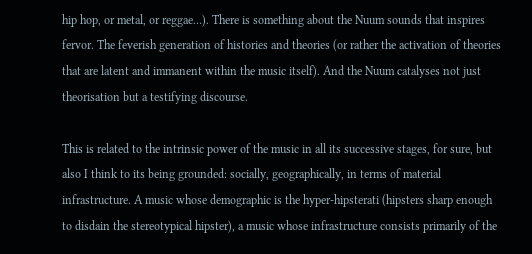hip hop, or metal, or reggae…). There is something about the Nuum sounds that inspires fervor. The feverish generation of histories and theories (or rather the activation of theories that are latent and immanent within the music itself). And the Nuum catalyses not just theorisation but a testifying discourse.

This is related to the intrinsic power of the music in all its successive stages, for sure, but also I think to its being grounded: socially, geographically, in terms of material infrastructure. A music whose demographic is the hyper-hipsterati (hipsters sharp enough to disdain the stereotypical hipster), a music whose infrastructure consists primarily of the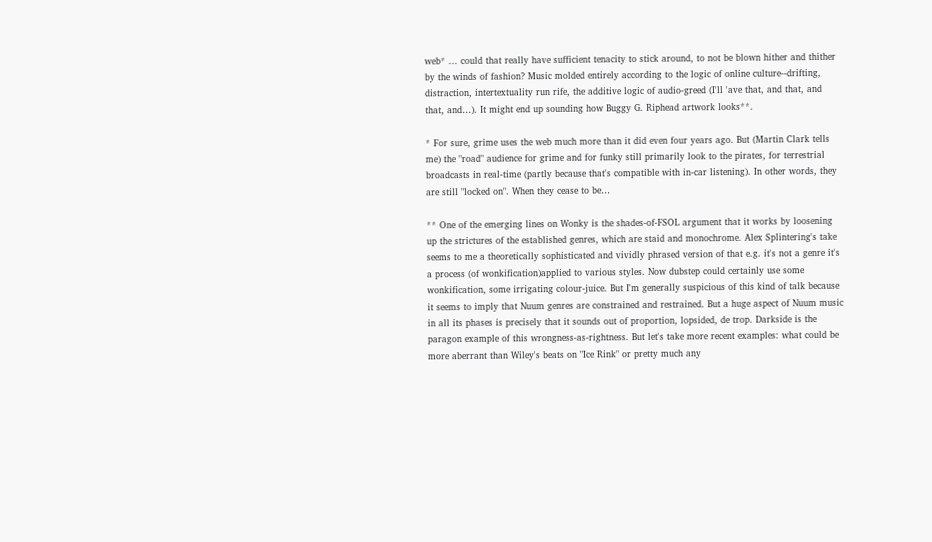web* ... could that really have sufficient tenacity to stick around, to not be blown hither and thither by the winds of fashion? Music molded entirely according to the logic of online culture--drifting, distraction, intertextuality run rife, the additive logic of audio-greed (I'll 'ave that, and that, and that, and…). It might end up sounding how Buggy G. Riphead artwork looks**.

* For sure, grime uses the web much more than it did even four years ago. But (Martin Clark tells me) the "road" audience for grime and for funky still primarily look to the pirates, for terrestrial broadcasts in real-time (partly because that's compatible with in-car listening). In other words, they are still "locked on". When they cease to be…

** One of the emerging lines on Wonky is the shades-of-FSOL argument that it works by loosening up the strictures of the established genres, which are staid and monochrome. Alex Splintering's take seems to me a theoretically sophisticated and vividly phrased version of that e.g. it's not a genre it's a process (of wonkification)applied to various styles. Now dubstep could certainly use some wonkification, some irrigating colour-juice. But I'm generally suspicious of this kind of talk because it seems to imply that Nuum genres are constrained and restrained. But a huge aspect of Nuum music in all its phases is precisely that it sounds out of proportion, lopsided, de trop. Darkside is the paragon example of this wrongness-as-rightness. But let's take more recent examples: what could be more aberrant than Wiley's beats on "Ice Rink" or pretty much any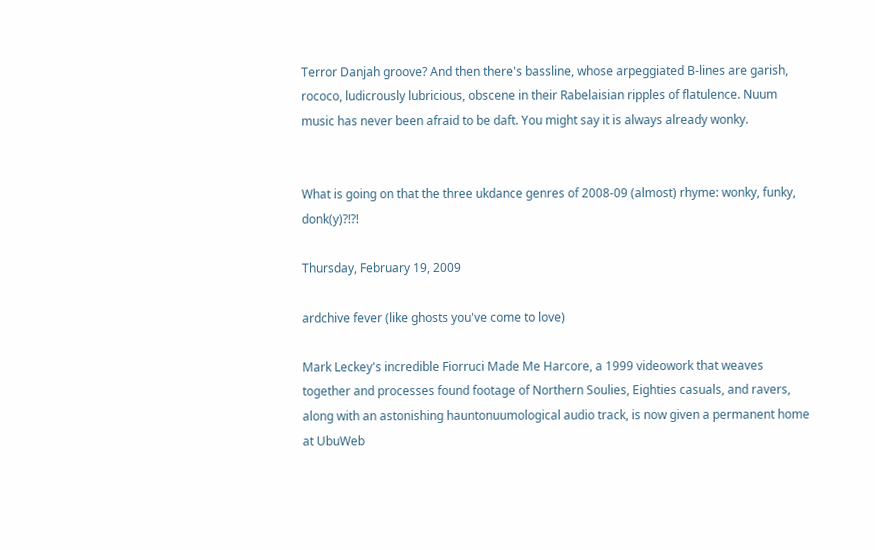Terror Danjah groove? And then there's bassline, whose arpeggiated B-lines are garish, rococo, ludicrously lubricious, obscene in their Rabelaisian ripples of flatulence. Nuum music has never been afraid to be daft. You might say it is always already wonky.


What is going on that the three ukdance genres of 2008-09 (almost) rhyme: wonky, funky, donk(y)?!?!

Thursday, February 19, 2009

ardchive fever (like ghosts you've come to love)

Mark Leckey's incredible Fiorruci Made Me Harcore, a 1999 videowork that weaves together and processes found footage of Northern Soulies, Eighties casuals, and ravers, along with an astonishing hauntonuumological audio track, is now given a permanent home at UbuWeb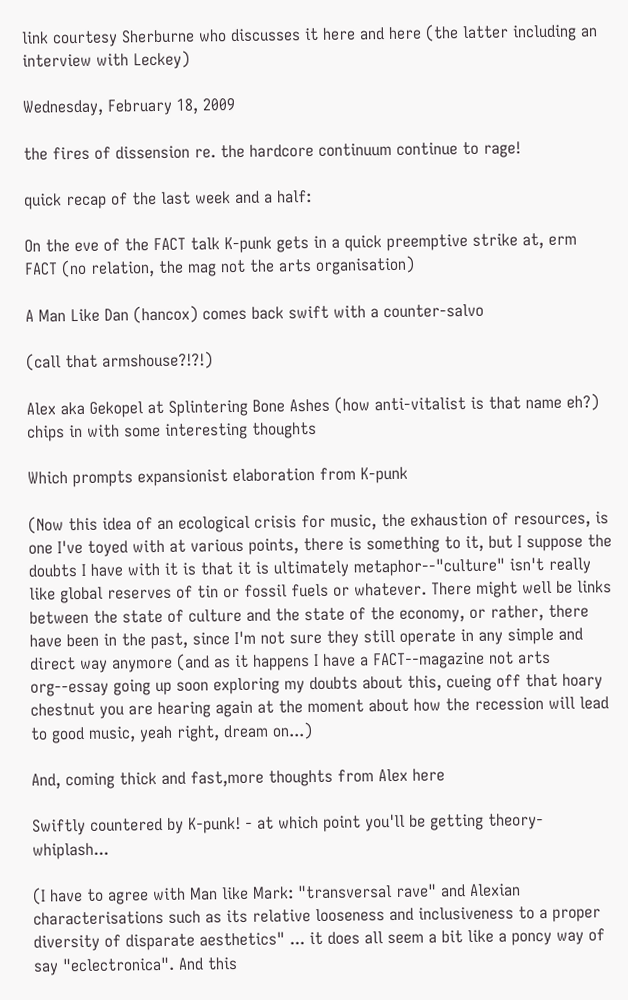link courtesy Sherburne who discusses it here and here (the latter including an interview with Leckey)

Wednesday, February 18, 2009

the fires of dissension re. the hardcore continuum continue to rage!

quick recap of the last week and a half:

On the eve of the FACT talk K-punk gets in a quick preemptive strike at, erm FACT (no relation, the mag not the arts organisation)

A Man Like Dan (hancox) comes back swift with a counter-salvo

(call that armshouse?!?!)

Alex aka Gekopel at Splintering Bone Ashes (how anti-vitalist is that name eh?) chips in with some interesting thoughts

Which prompts expansionist elaboration from K-punk

(Now this idea of an ecological crisis for music, the exhaustion of resources, is one I've toyed with at various points, there is something to it, but I suppose the doubts I have with it is that it is ultimately metaphor--"culture" isn't really like global reserves of tin or fossil fuels or whatever. There might well be links between the state of culture and the state of the economy, or rather, there have been in the past, since I'm not sure they still operate in any simple and direct way anymore (and as it happens I have a FACT--magazine not arts org--essay going up soon exploring my doubts about this, cueing off that hoary chestnut you are hearing again at the moment about how the recession will lead to good music, yeah right, dream on...)

And, coming thick and fast,more thoughts from Alex here

Swiftly countered by K-punk! - at which point you'll be getting theory-whiplash...

(I have to agree with Man like Mark: "transversal rave" and Alexian characterisations such as its relative looseness and inclusiveness to a proper diversity of disparate aesthetics" ... it does all seem a bit like a poncy way of say "eclectronica". And this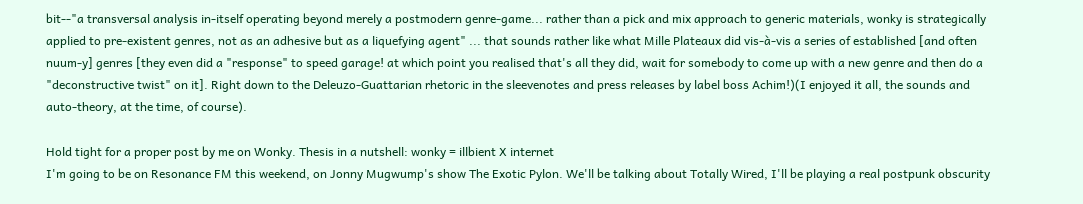bit--"a transversal analysis in-itself operating beyond merely a postmodern genre-game... rather than a pick and mix approach to generic materials, wonky is strategically applied to pre-existent genres, not as an adhesive but as a liquefying agent" ... that sounds rather like what Mille Plateaux did vis-à-vis a series of established [and often nuum-y] genres [they even did a "response" to speed garage! at which point you realised that's all they did, wait for somebody to come up with a new genre and then do a "deconstructive twist" on it]. Right down to the Deleuzo-Guattarian rhetoric in the sleevenotes and press releases by label boss Achim!)(I enjoyed it all, the sounds and auto-theory, at the time, of course).

Hold tight for a proper post by me on Wonky. Thesis in a nutshell: wonky = illbient X internet
I'm going to be on Resonance FM this weekend, on Jonny Mugwump's show The Exotic Pylon. We'll be talking about Totally Wired, I'll be playing a real postpunk obscurity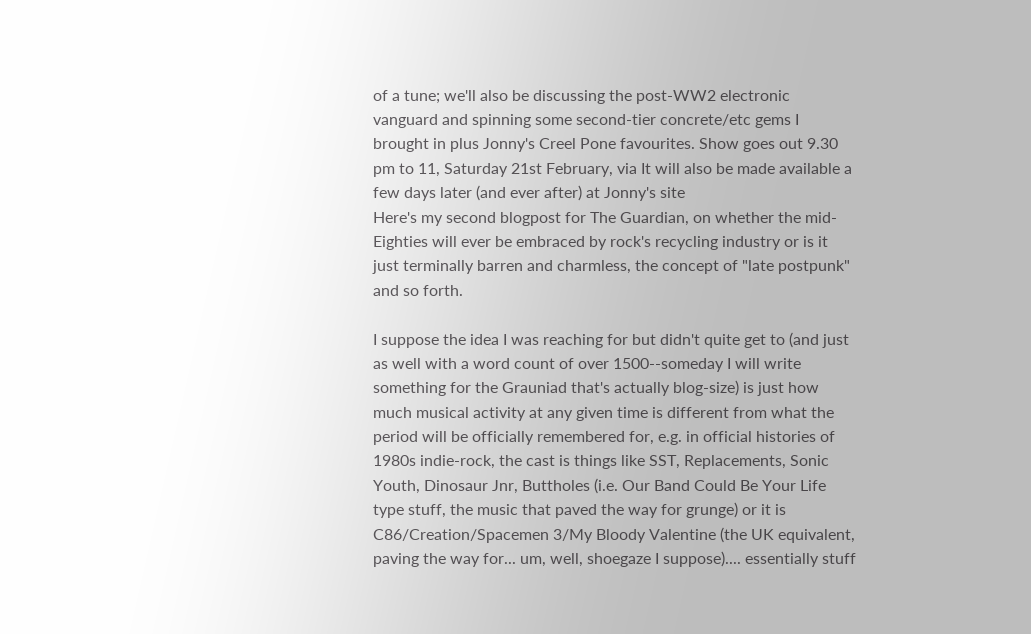of a tune; we'll also be discussing the post-WW2 electronic vanguard and spinning some second-tier concrete/etc gems I brought in plus Jonny's Creel Pone favourites. Show goes out 9.30 pm to 11, Saturday 21st February, via It will also be made available a few days later (and ever after) at Jonny's site
Here's my second blogpost for The Guardian, on whether the mid-Eighties will ever be embraced by rock's recycling industry or is it just terminally barren and charmless, the concept of "late postpunk" and so forth.

I suppose the idea I was reaching for but didn't quite get to (and just as well with a word count of over 1500--someday I will write something for the Grauniad that's actually blog-size) is just how much musical activity at any given time is different from what the period will be officially remembered for, e.g. in official histories of 1980s indie-rock, the cast is things like SST, Replacements, Sonic Youth, Dinosaur Jnr, Buttholes (i.e. Our Band Could Be Your Life type stuff, the music that paved the way for grunge) or it is C86/Creation/Spacemen 3/My Bloody Valentine (the UK equivalent, paving the way for... um, well, shoegaze I suppose).... essentially stuff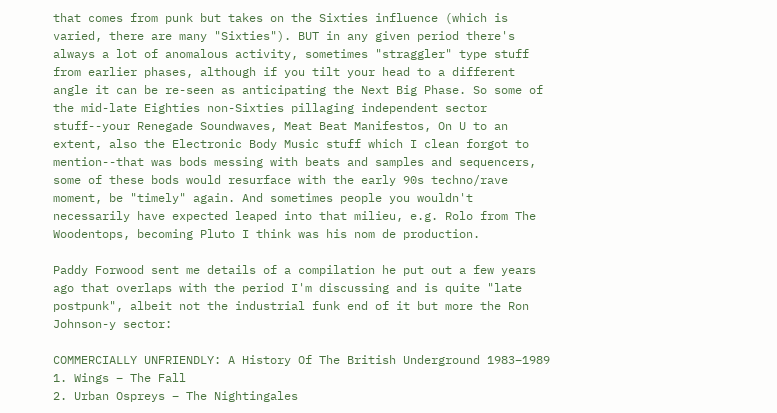that comes from punk but takes on the Sixties influence (which is varied, there are many "Sixties"). BUT in any given period there's always a lot of anomalous activity, sometimes "straggler" type stuff from earlier phases, although if you tilt your head to a different angle it can be re-seen as anticipating the Next Big Phase. So some of the mid-late Eighties non-Sixties pillaging independent sector stuff--your Renegade Soundwaves, Meat Beat Manifestos, On U to an extent, also the Electronic Body Music stuff which I clean forgot to mention--that was bods messing with beats and samples and sequencers, some of these bods would resurface with the early 90s techno/rave moment, be "timely" again. And sometimes people you wouldn't necessarily have expected leaped into that milieu, e.g. Rolo from The Woodentops, becoming Pluto I think was his nom de production.

Paddy Forwood sent me details of a compilation he put out a few years ago that overlaps with the period I'm discussing and is quite "late postpunk", albeit not the industrial funk end of it but more the Ron Johnson-y sector:

COMMERCIALLY UNFRIENDLY: A History Of The British Underground 1983–1989
1. Wings – The Fall
2. Urban Ospreys – The Nightingales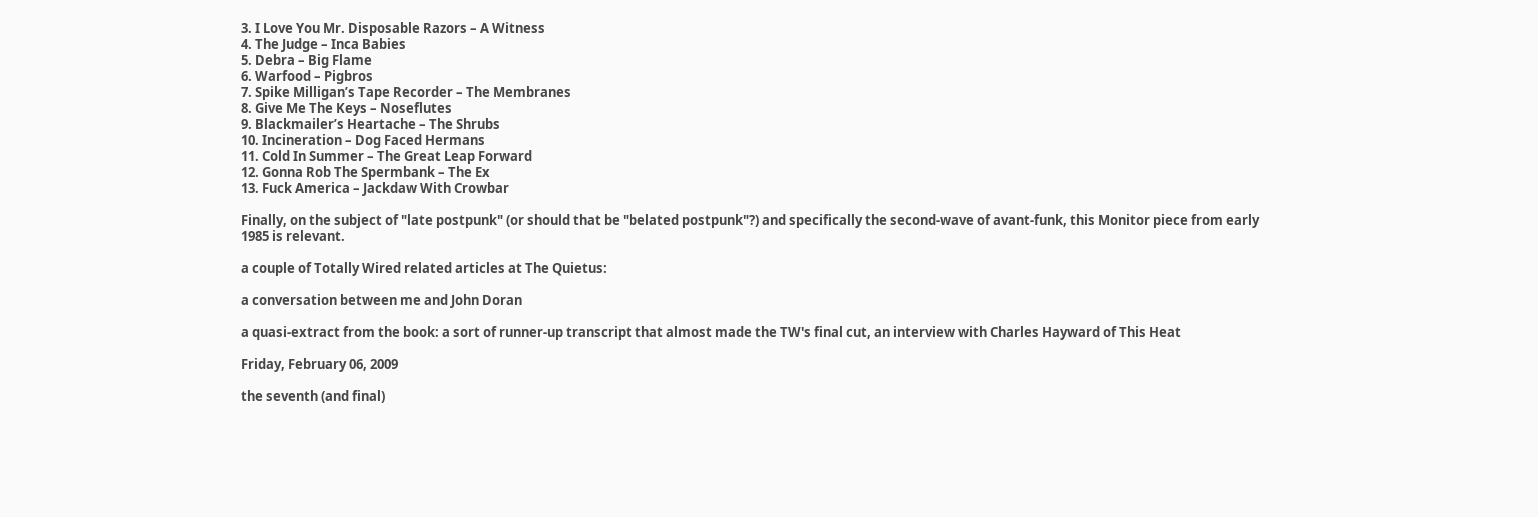3. I Love You Mr. Disposable Razors – A Witness
4. The Judge – Inca Babies
5. Debra – Big Flame
6. Warfood – Pigbros
7. Spike Milligan’s Tape Recorder – The Membranes
8. Give Me The Keys – Noseflutes
9. Blackmailer’s Heartache – The Shrubs
10. Incineration – Dog Faced Hermans
11. Cold In Summer – The Great Leap Forward
12. Gonna Rob The Spermbank – The Ex
13. Fuck America – Jackdaw With Crowbar

Finally, on the subject of "late postpunk" (or should that be "belated postpunk"?) and specifically the second-wave of avant-funk, this Monitor piece from early 1985 is relevant.

a couple of Totally Wired related articles at The Quietus:

a conversation between me and John Doran

a quasi-extract from the book: a sort of runner-up transcript that almost made the TW's final cut, an interview with Charles Hayward of This Heat

Friday, February 06, 2009

the seventh (and final)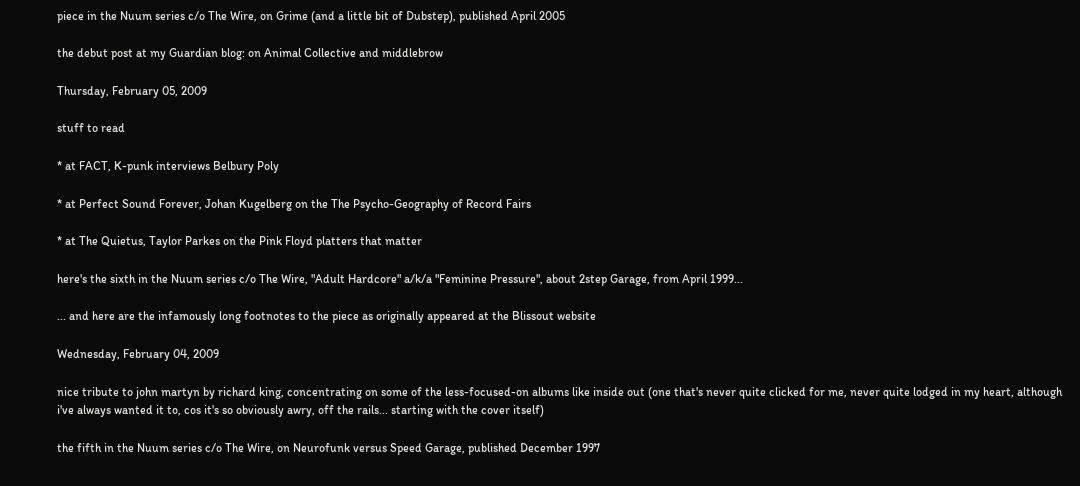piece in the Nuum series c/o The Wire, on Grime (and a little bit of Dubstep), published April 2005

the debut post at my Guardian blog: on Animal Collective and middlebrow

Thursday, February 05, 2009

stuff to read

* at FACT, K-punk interviews Belbury Poly

* at Perfect Sound Forever, Johan Kugelberg on the The Psycho-Geography of Record Fairs

* at The Quietus, Taylor Parkes on the Pink Floyd platters that matter

here's the sixth in the Nuum series c/o The Wire, "Adult Hardcore" a/k/a "Feminine Pressure", about 2step Garage, from April 1999...

... and here are the infamously long footnotes to the piece as originally appeared at the Blissout website

Wednesday, February 04, 2009

nice tribute to john martyn by richard king, concentrating on some of the less-focused-on albums like inside out (one that's never quite clicked for me, never quite lodged in my heart, although i've always wanted it to, cos it's so obviously awry, off the rails... starting with the cover itself)

the fifth in the Nuum series c/o The Wire, on Neurofunk versus Speed Garage, published December 1997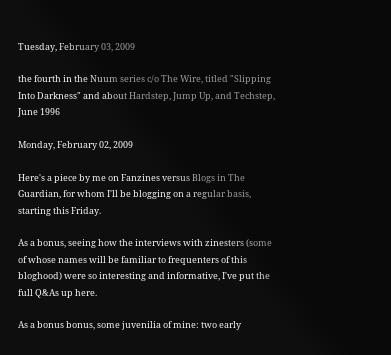Tuesday, February 03, 2009

the fourth in the Nuum series c/o The Wire, titled "Slipping Into Darkness" and about Hardstep, Jump Up, and Techstep, June 1996

Monday, February 02, 2009

Here's a piece by me on Fanzines versus Blogs in The Guardian, for whom I'll be blogging on a regular basis, starting this Friday.

As a bonus, seeing how the interviews with zinesters (some of whose names will be familiar to frequenters of this bloghood) were so interesting and informative, I've put the full Q&As up here.

As a bonus bonus, some juvenilia of mine: two early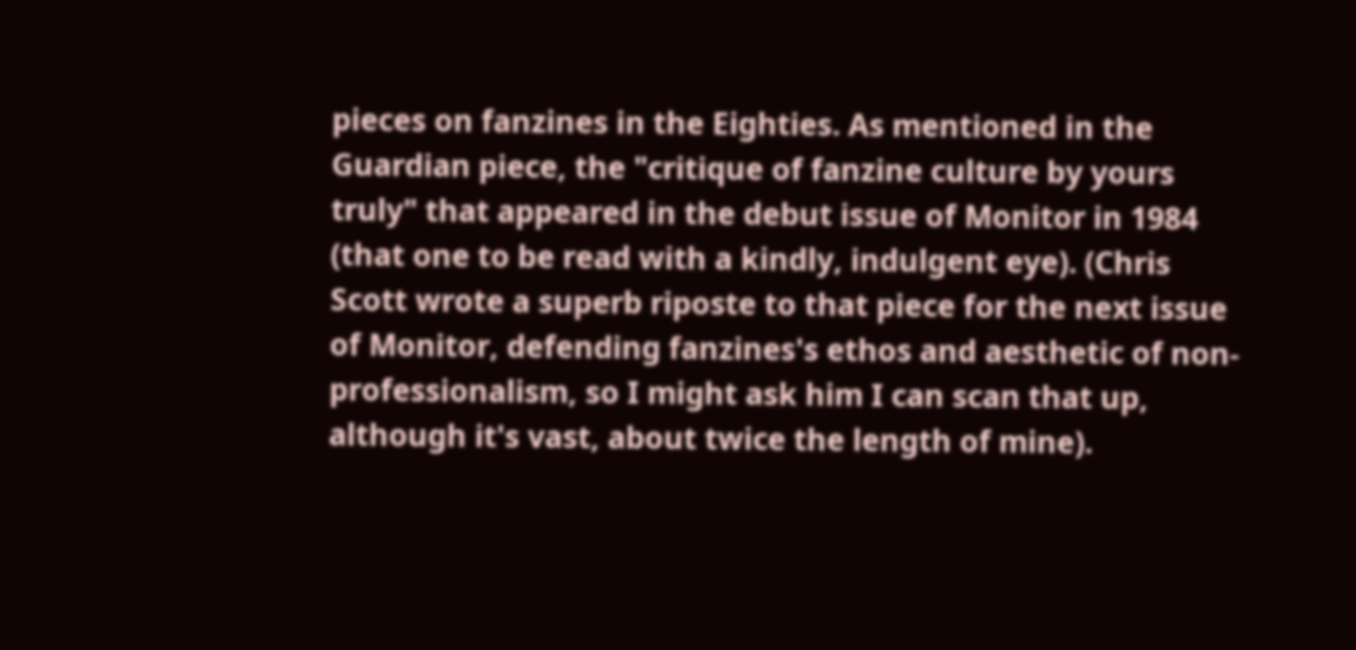pieces on fanzines in the Eighties. As mentioned in the Guardian piece, the "critique of fanzine culture by yours truly" that appeared in the debut issue of Monitor in 1984 (that one to be read with a kindly, indulgent eye). (Chris Scott wrote a superb riposte to that piece for the next issue of Monitor, defending fanzines's ethos and aesthetic of non-professionalism, so I might ask him I can scan that up, although it's vast, about twice the length of mine).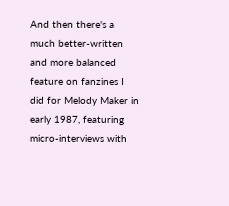And then there's a much better-written and more balanced feature on fanzines I did for Melody Maker in early 1987, featuring micro-interviews with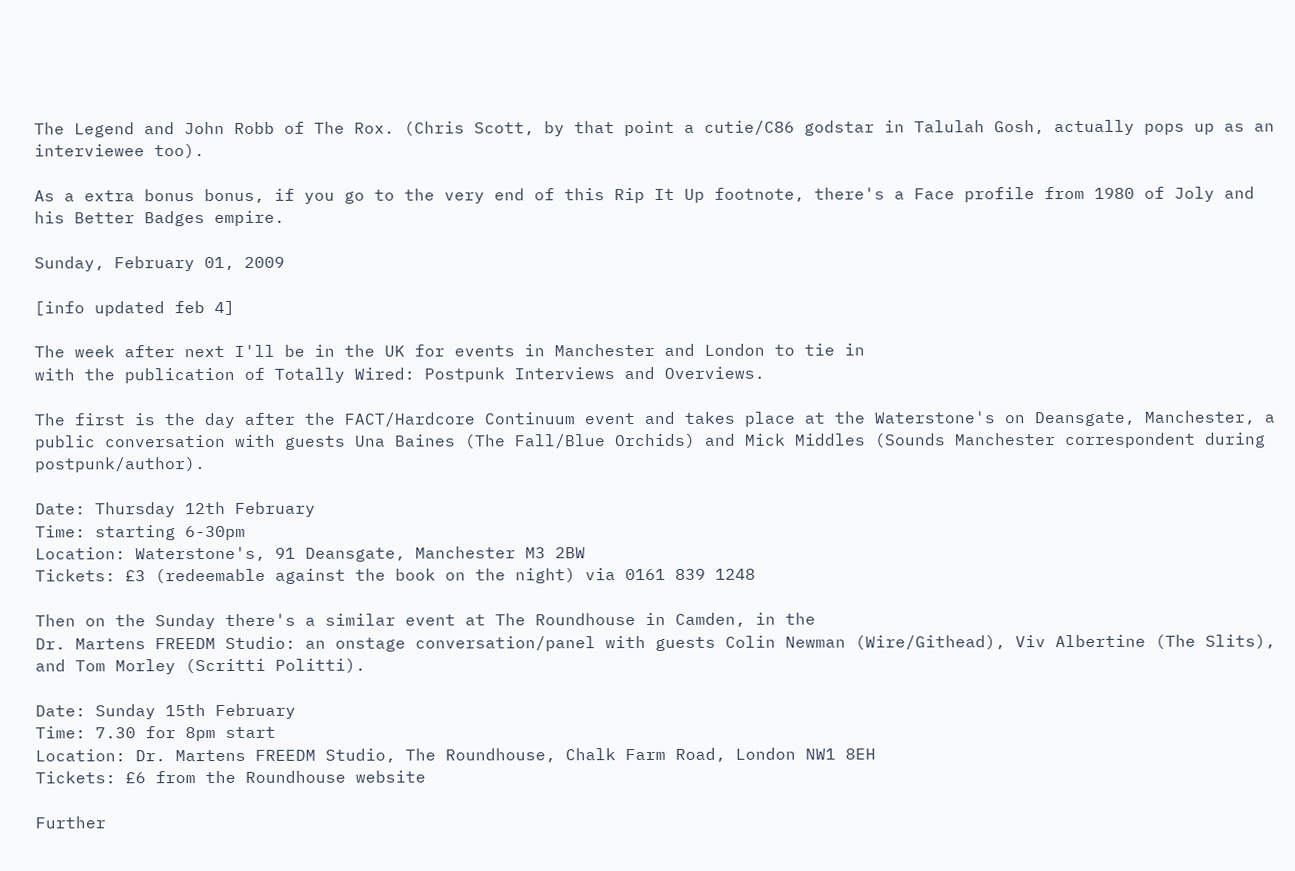The Legend and John Robb of The Rox. (Chris Scott, by that point a cutie/C86 godstar in Talulah Gosh, actually pops up as an interviewee too).

As a extra bonus bonus, if you go to the very end of this Rip It Up footnote, there's a Face profile from 1980 of Joly and his Better Badges empire.

Sunday, February 01, 2009

[info updated feb 4]

The week after next I'll be in the UK for events in Manchester and London to tie in
with the publication of Totally Wired: Postpunk Interviews and Overviews.

The first is the day after the FACT/Hardcore Continuum event and takes place at the Waterstone's on Deansgate, Manchester, a public conversation with guests Una Baines (The Fall/Blue Orchids) and Mick Middles (Sounds Manchester correspondent during postpunk/author).

Date: Thursday 12th February
Time: starting 6-30pm
Location: Waterstone's, 91 Deansgate, Manchester M3 2BW
Tickets: £3 (redeemable against the book on the night) via 0161 839 1248

Then on the Sunday there's a similar event at The Roundhouse in Camden, in the
Dr. Martens FREEDM Studio: an onstage conversation/panel with guests Colin Newman (Wire/Githead), Viv Albertine (The Slits), and Tom Morley (Scritti Politti).

Date: Sunday 15th February
Time: 7.30 for 8pm start
Location: Dr. Martens FREEDM Studio, The Roundhouse, Chalk Farm Road, London NW1 8EH
Tickets: £6 from the Roundhouse website

Further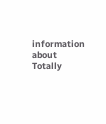information about Totally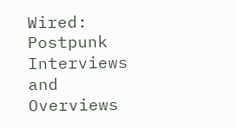Wired: Postpunk Interviews and Overviews